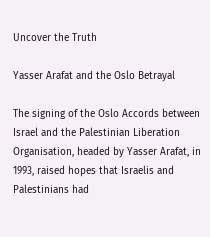Uncover the Truth

Yasser Arafat and the Oslo Betrayal

The signing of the Oslo Accords between Israel and the Palestinian Liberation Organisation, headed by Yasser Arafat, in 1993, raised hopes that Israelis and Palestinians had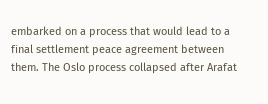embarked on a process that would lead to a final settlement peace agreement between them. The Oslo process collapsed after Arafat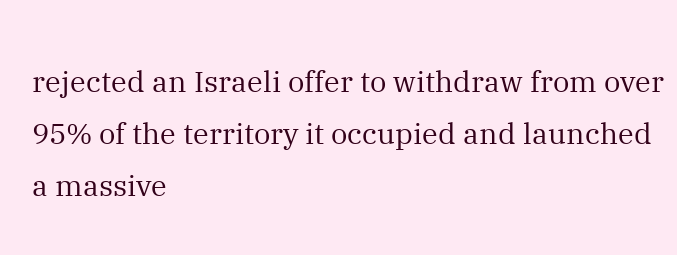rejected an Israeli offer to withdraw from over 95% of the territory it occupied and launched a massive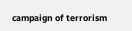campaign of terrorism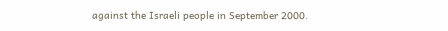against the Israeli people in September 2000.